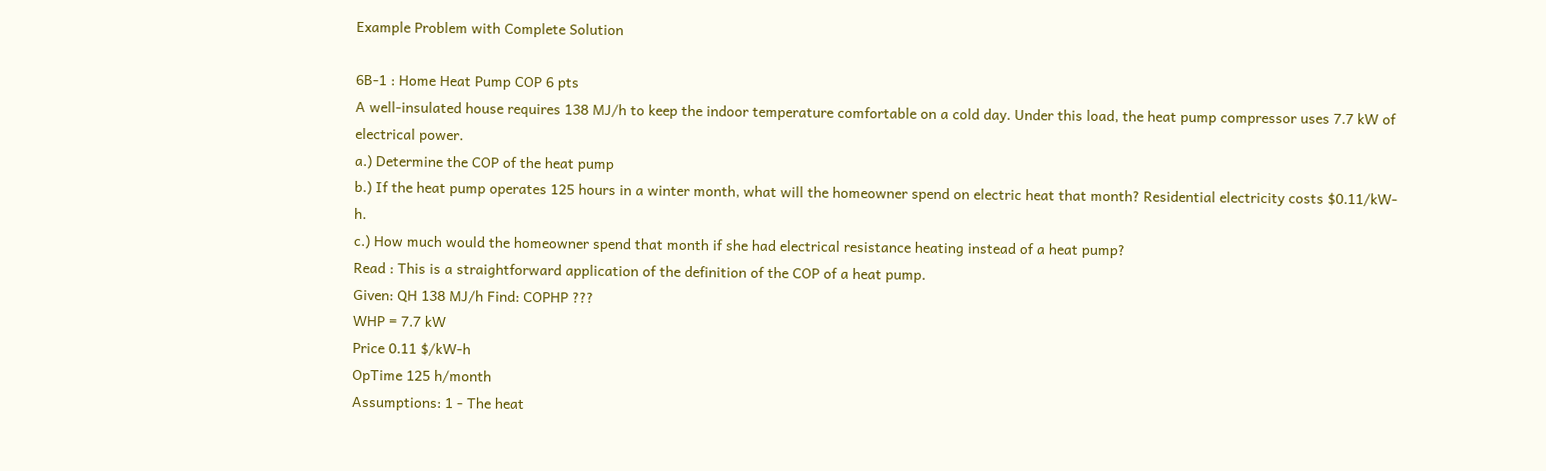Example Problem with Complete Solution

6B-1 : Home Heat Pump COP 6 pts
A well-insulated house requires 138 MJ/h to keep the indoor temperature comfortable on a cold day. Under this load, the heat pump compressor uses 7.7 kW of electrical power.
a.) Determine the COP of the heat pump
b.) If the heat pump operates 125 hours in a winter month, what will the homeowner spend on electric heat that month? Residential electricity costs $0.11/kW-h.
c.) How much would the homeowner spend that month if she had electrical resistance heating instead of a heat pump?
Read : This is a straightforward application of the definition of the COP of a heat pump.
Given: QH 138 MJ/h Find: COPHP ???
WHP = 7.7 kW
Price 0.11 $/kW-h
OpTime 125 h/month
Assumptions: 1 - The heat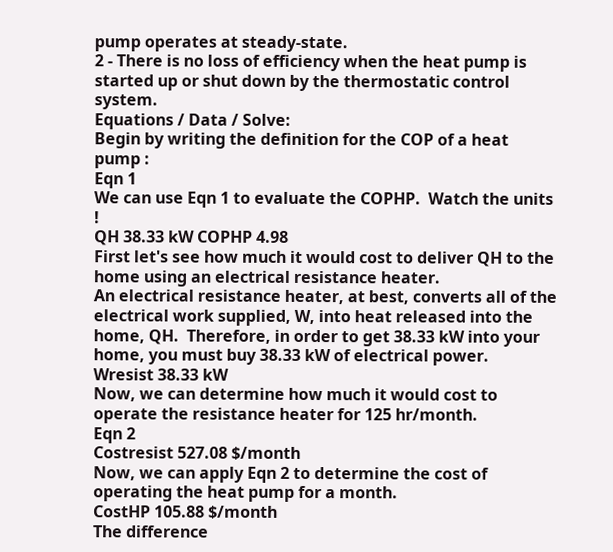pump operates at steady-state.
2 - There is no loss of efficiency when the heat pump is started up or shut down by the thermostatic control system.
Equations / Data / Solve:
Begin by writing the definition for the COP of a heat pump :
Eqn 1
We can use Eqn 1 to evaluate the COPHP.  Watch the units !
QH 38.33 kW COPHP 4.98
First let's see how much it would cost to deliver QH to the home using an electrical resistance heater.
An electrical resistance heater, at best, converts all of the electrical work supplied, W, into heat released into the home, QH.  Therefore, in order to get 38.33 kW into your home, you must buy 38.33 kW of electrical power.
Wresist 38.33 kW
Now, we can determine how much it would cost to operate the resistance heater for 125 hr/month.
Eqn 2
Costresist 527.08 $/month
Now, we can apply Eqn 2 to determine the cost of operating the heat pump for a month.
CostHP 105.88 $/month
The difference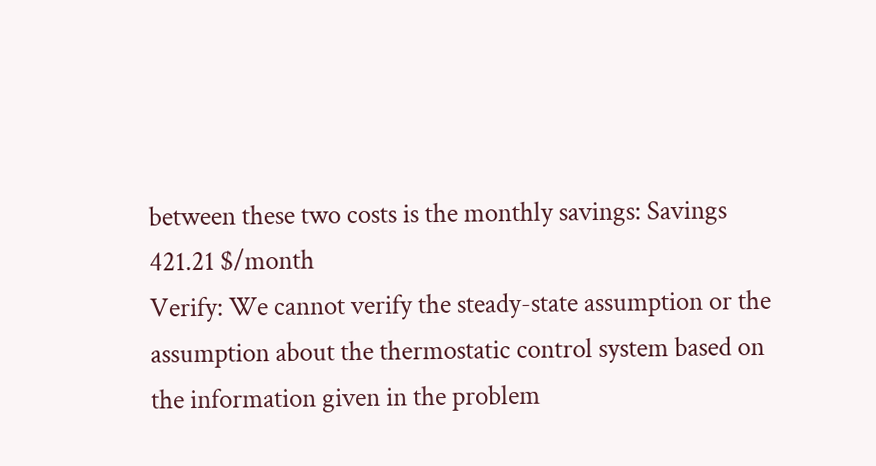between these two costs is the monthly savings: Savings 421.21 $/month
Verify: We cannot verify the steady-state assumption or the assumption about the thermostatic control system based on the information given in the problem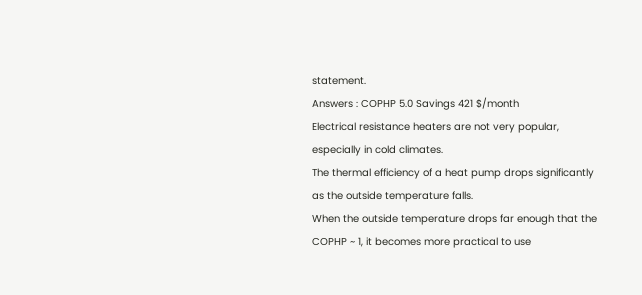statement.
Answers : COPHP 5.0 Savings 421 $/month
Electrical resistance heaters are not very popular, especially in cold climates.
The thermal efficiency of a heat pump drops significantly as the outside temperature falls.
When the outside temperature drops far enough that the COPHP ~ 1, it becomes more practical to use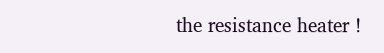the resistance heater !